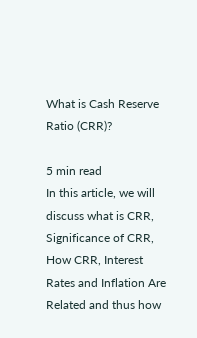What is Cash Reserve Ratio (CRR)?

5 min read
In this article, we will discuss what is CRR, Significance of CRR, How CRR, Interest Rates and Inflation Are Related and thus how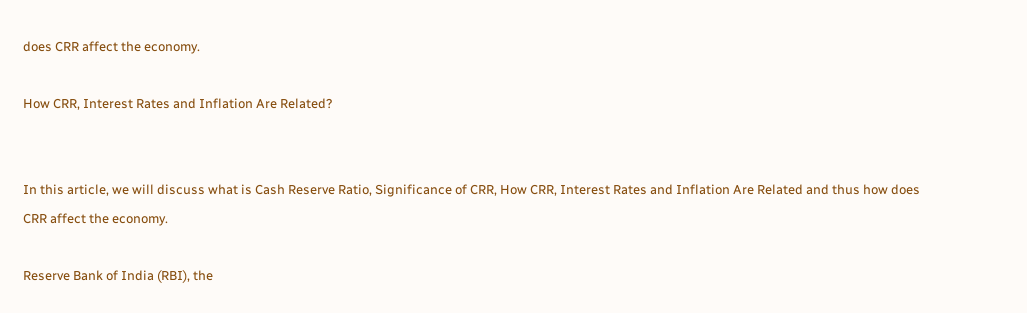does CRR affect the economy.

How CRR, Interest Rates and Inflation Are Related?


In this article, we will discuss what is Cash Reserve Ratio, Significance of CRR, How CRR, Interest Rates and Inflation Are Related and thus how does CRR affect the economy.

Reserve Bank of India (RBI), the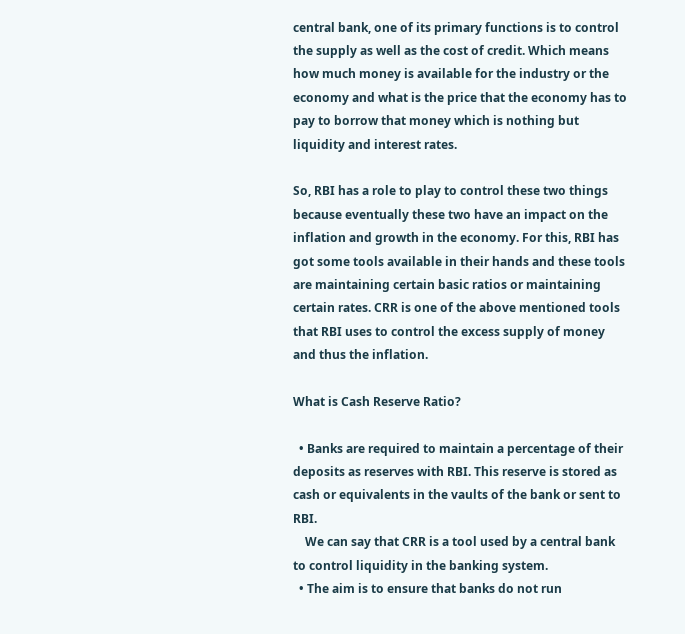central bank, one of its primary functions is to control the supply as well as the cost of credit. Which means how much money is available for the industry or the economy and what is the price that the economy has to pay to borrow that money which is nothing but liquidity and interest rates.

So, RBI has a role to play to control these two things because eventually these two have an impact on the inflation and growth in the economy. For this, RBI has got some tools available in their hands and these tools are maintaining certain basic ratios or maintaining certain rates. CRR is one of the above mentioned tools that RBI uses to control the excess supply of money and thus the inflation.

What is Cash Reserve Ratio?

  • Banks are required to maintain a percentage of their deposits as reserves with RBI. This reserve is stored as cash or equivalents in the vaults of the bank or sent to RBI.
    We can say that CRR is a tool used by a central bank to control liquidity in the banking system.
  • The aim is to ensure that banks do not run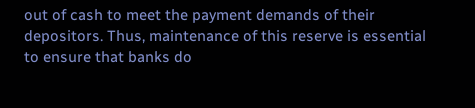out of cash to meet the payment demands of their depositors. Thus, maintenance of this reserve is essential to ensure that banks do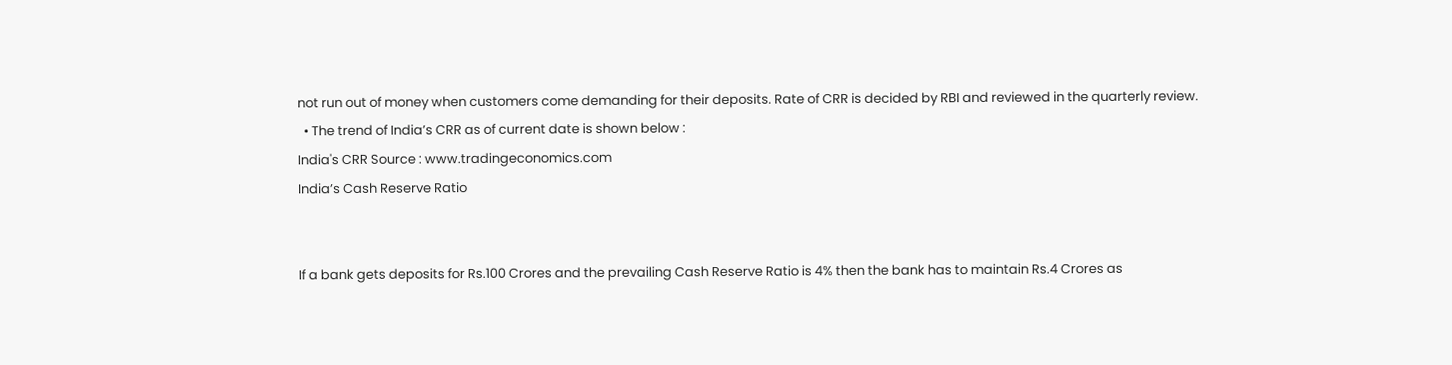not run out of money when customers come demanding for their deposits. Rate of CRR is decided by RBI and reviewed in the quarterly review.
  • The trend of India’s CRR as of current date is shown below :
India's CRR Source : www.tradingeconomics.com
India’s Cash Reserve Ratio


If a bank gets deposits for Rs.100 Crores and the prevailing Cash Reserve Ratio is 4% then the bank has to maintain Rs.4 Crores as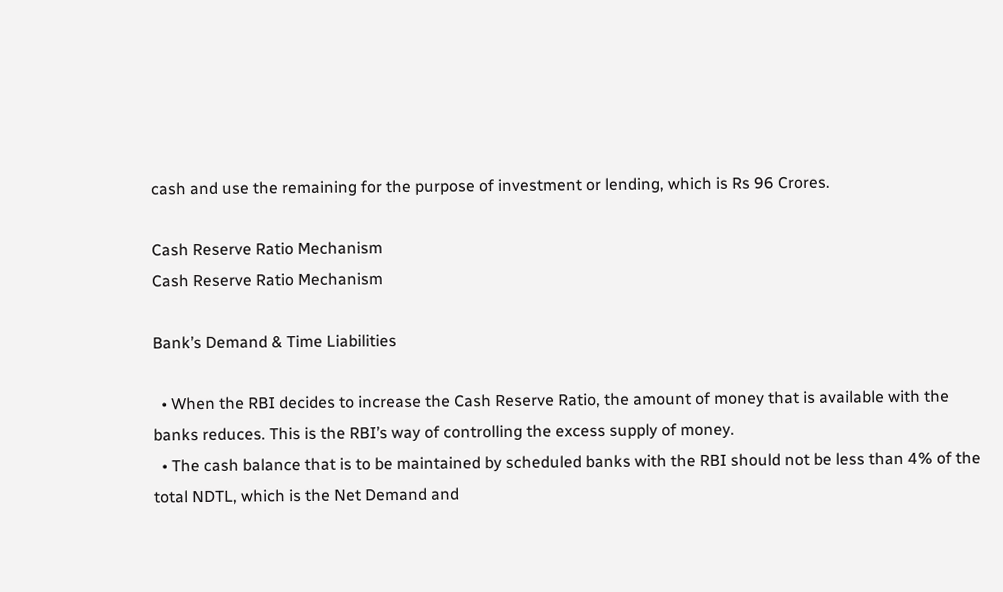cash and use the remaining for the purpose of investment or lending, which is Rs 96 Crores.

Cash Reserve Ratio Mechanism
Cash Reserve Ratio Mechanism

Bank’s Demand & Time Liabilities

  • When the RBI decides to increase the Cash Reserve Ratio, the amount of money that is available with the banks reduces. This is the RBI’s way of controlling the excess supply of money.
  • The cash balance that is to be maintained by scheduled banks with the RBI should not be less than 4% of the total NDTL, which is the Net Demand and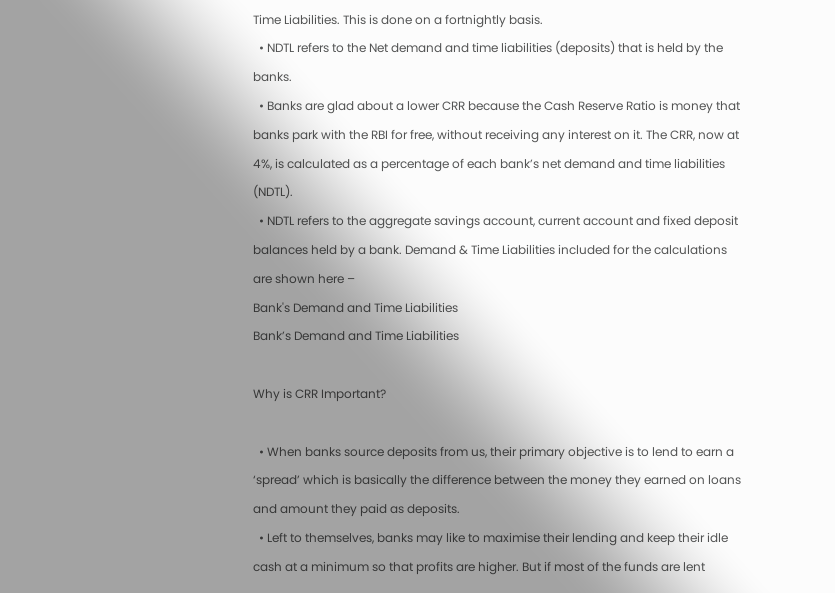Time Liabilities. This is done on a fortnightly basis.
  • NDTL refers to the Net demand and time liabilities (deposits) that is held by the banks.
  • Banks are glad about a lower CRR because the Cash Reserve Ratio is money that banks park with the RBI for free, without receiving any interest on it. The CRR, now at 4%, is calculated as a percentage of each bank’s net demand and time liabilities (NDTL).
  • NDTL refers to the aggregate savings account, current account and fixed deposit balances held by a bank. Demand & Time Liabilities included for the calculations are shown here –
Bank's Demand and Time Liabilities
Bank’s Demand and Time Liabilities

Why is CRR Important?

  • When banks source deposits from us, their primary objective is to lend to earn a ‘spread’ which is basically the difference between the money they earned on loans and amount they paid as deposits.
  • Left to themselves, banks may like to maximise their lending and keep their idle cash at a minimum so that profits are higher. But if most of the funds are lent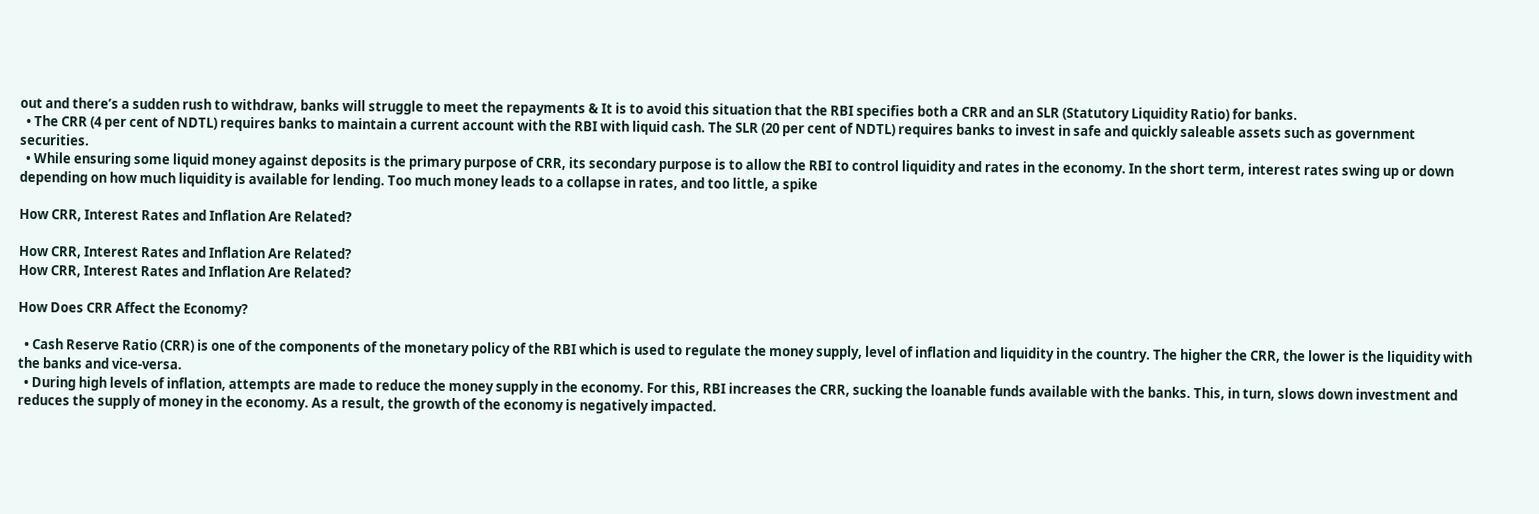out and there’s a sudden rush to withdraw, banks will struggle to meet the repayments & It is to avoid this situation that the RBI specifies both a CRR and an SLR (Statutory Liquidity Ratio) for banks.
  • The CRR (4 per cent of NDTL) requires banks to maintain a current account with the RBI with liquid cash. The SLR (20 per cent of NDTL) requires banks to invest in safe and quickly saleable assets such as government securities.
  • While ensuring some liquid money against deposits is the primary purpose of CRR, its secondary purpose is to allow the RBI to control liquidity and rates in the economy. In the short term, interest rates swing up or down depending on how much liquidity is available for lending. Too much money leads to a collapse in rates, and too little, a spike

How CRR, Interest Rates and Inflation Are Related?

How CRR, Interest Rates and Inflation Are Related?
How CRR, Interest Rates and Inflation Are Related?

How Does CRR Affect the Economy?

  • Cash Reserve Ratio (CRR) is one of the components of the monetary policy of the RBI which is used to regulate the money supply, level of inflation and liquidity in the country. The higher the CRR, the lower is the liquidity with the banks and vice-versa.
  • During high levels of inflation, attempts are made to reduce the money supply in the economy. For this, RBI increases the CRR, sucking the loanable funds available with the banks. This, in turn, slows down investment and reduces the supply of money in the economy. As a result, the growth of the economy is negatively impacted.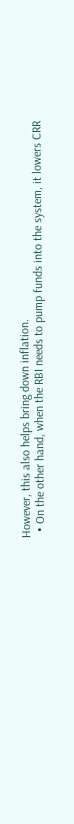However, this also helps bring down inflation.
  • On the other hand, when the RBI needs to pump funds into the system, it lowers CRR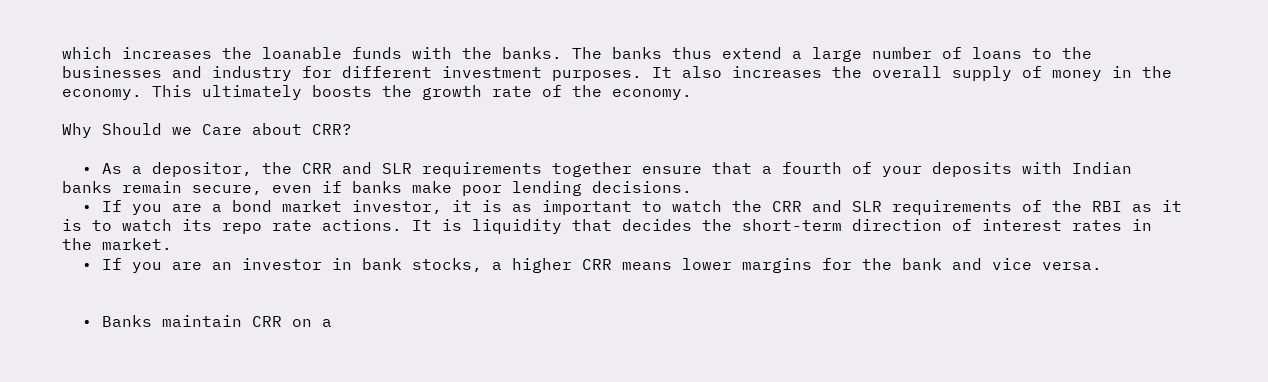which increases the loanable funds with the banks. The banks thus extend a large number of loans to the businesses and industry for different investment purposes. It also increases the overall supply of money in the economy. This ultimately boosts the growth rate of the economy.

Why Should we Care about CRR?

  • As a depositor, the CRR and SLR requirements together ensure that a fourth of your deposits with Indian banks remain secure, even if banks make poor lending decisions.
  • If you are a bond market investor, it is as important to watch the CRR and SLR requirements of the RBI as it is to watch its repo rate actions. It is liquidity that decides the short-term direction of interest rates in the market.
  • If you are an investor in bank stocks, a higher CRR means lower margins for the bank and vice versa.


  • Banks maintain CRR on a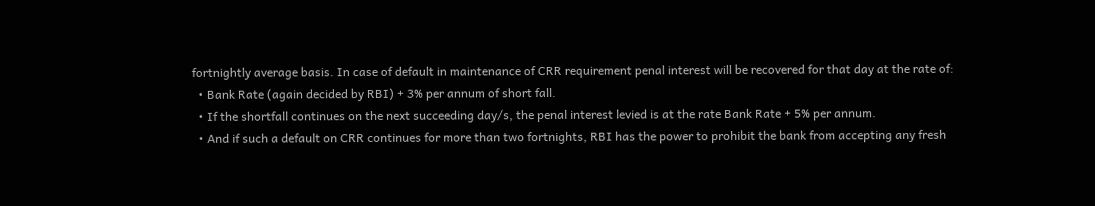fortnightly average basis. In case of default in maintenance of CRR requirement penal interest will be recovered for that day at the rate of:
  • Bank Rate (again decided by RBI) + 3% per annum of short fall.
  • If the shortfall continues on the next succeeding day/s, the penal interest levied is at the rate Bank Rate + 5% per annum.
  • And if such a default on CRR continues for more than two fortnights, RBI has the power to prohibit the bank from accepting any fresh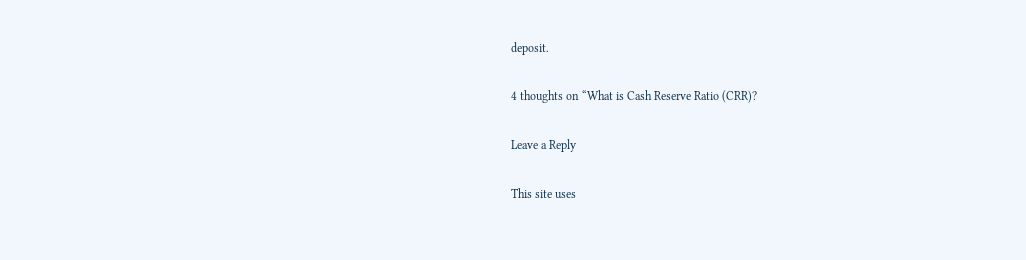deposit.

4 thoughts on “What is Cash Reserve Ratio (CRR)?

Leave a Reply

This site uses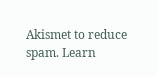Akismet to reduce spam. Learn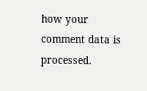how your comment data is processed.